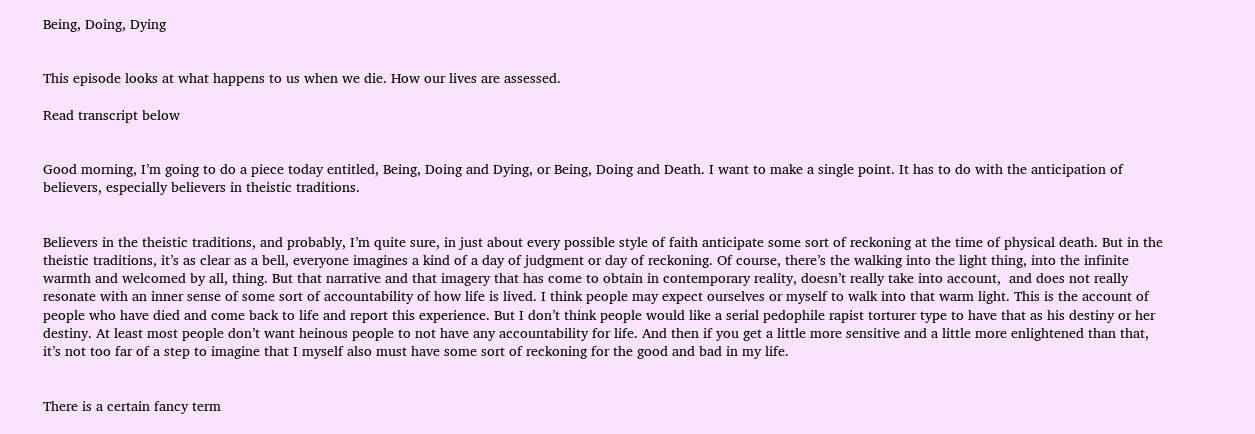Being, Doing, Dying


This episode looks at what happens to us when we die. How our lives are assessed.

Read transcript below


Good morning, I’m going to do a piece today entitled, Being, Doing and Dying, or Being, Doing and Death. I want to make a single point. It has to do with the anticipation of believers, especially believers in theistic traditions.


Believers in the theistic traditions, and probably, I’m quite sure, in just about every possible style of faith anticipate some sort of reckoning at the time of physical death. But in the theistic traditions, it’s as clear as a bell, everyone imagines a kind of a day of judgment or day of reckoning. Of course, there’s the walking into the light thing, into the infinite warmth and welcomed by all, thing. But that narrative and that imagery that has come to obtain in contemporary reality, doesn’t really take into account,  and does not really resonate with an inner sense of some sort of accountability of how life is lived. I think people may expect ourselves or myself to walk into that warm light. This is the account of people who have died and come back to life and report this experience. But I don’t think people would like a serial pedophile rapist torturer type to have that as his destiny or her destiny. At least most people don’t want heinous people to not have any accountability for life. And then if you get a little more sensitive and a little more enlightened than that, it’s not too far of a step to imagine that I myself also must have some sort of reckoning for the good and bad in my life.


There is a certain fancy term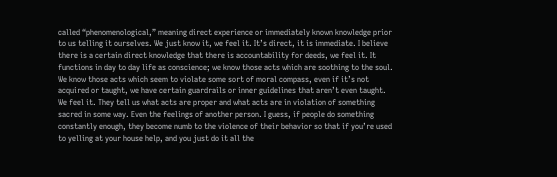called “phenomenological,” meaning direct experience or immediately known knowledge prior to us telling it ourselves. We just know it, we feel it. It’s direct, it is immediate. I believe there is a certain direct knowledge that there is accountability for deeds, we feel it. It functions in day to day life as conscience; we know those acts which are soothing to the soul. We know those acts which seem to violate some sort of moral compass, even if it’s not acquired or taught, we have certain guardrails or inner guidelines that aren’t even taught. We feel it. They tell us what acts are proper and what acts are in violation of something sacred in some way. Even the feelings of another person. I guess, if people do something constantly enough, they become numb to the violence of their behavior so that if you’re used to yelling at your house help, and you just do it all the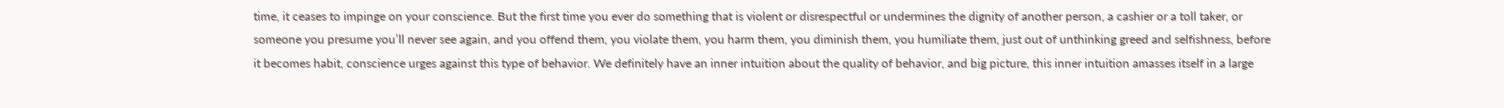time, it ceases to impinge on your conscience. But the first time you ever do something that is violent or disrespectful or undermines the dignity of another person, a cashier or a toll taker, or someone you presume you’ll never see again, and you offend them, you violate them, you harm them, you diminish them, you humiliate them, just out of unthinking greed and selfishness, before it becomes habit, conscience urges against this type of behavior. We definitely have an inner intuition about the quality of behavior, and big picture, this inner intuition amasses itself in a large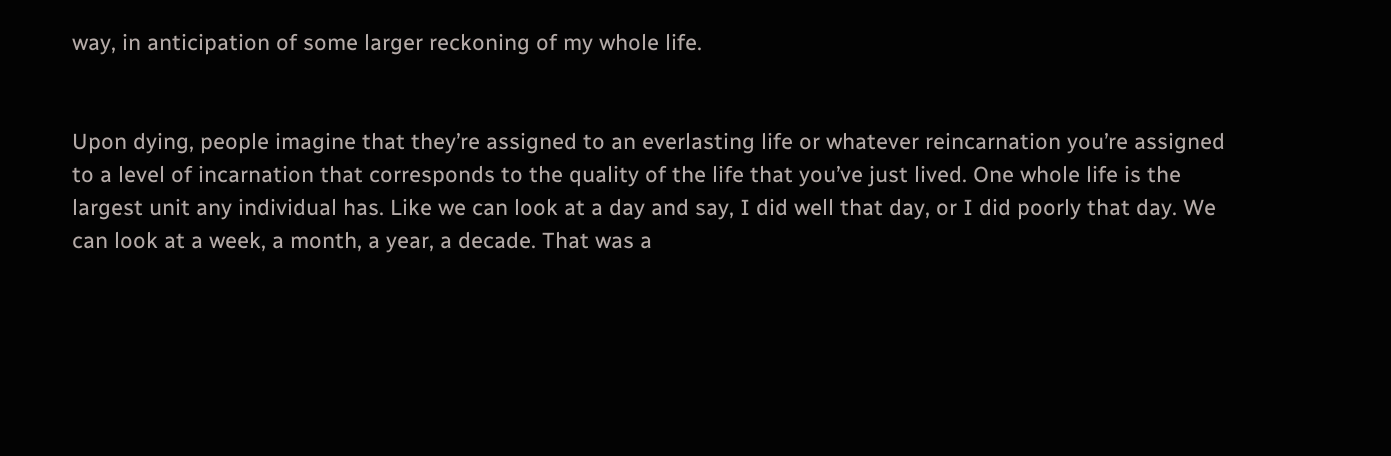way, in anticipation of some larger reckoning of my whole life.


Upon dying, people imagine that they’re assigned to an everlasting life or whatever reincarnation you’re assigned to a level of incarnation that corresponds to the quality of the life that you’ve just lived. One whole life is the largest unit any individual has. Like we can look at a day and say, I did well that day, or I did poorly that day. We can look at a week, a month, a year, a decade. That was a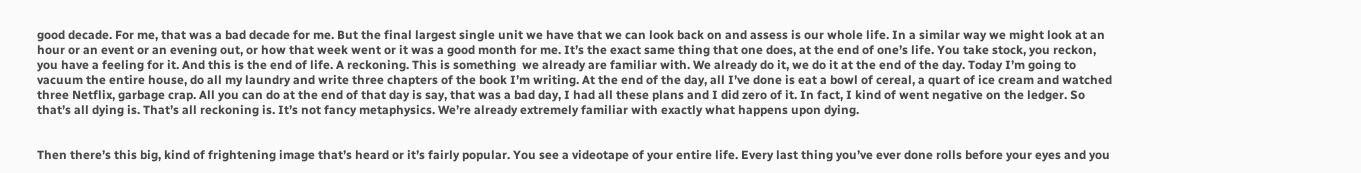good decade. For me, that was a bad decade for me. But the final largest single unit we have that we can look back on and assess is our whole life. In a similar way we might look at an hour or an event or an evening out, or how that week went or it was a good month for me. It’s the exact same thing that one does, at the end of one’s life. You take stock, you reckon, you have a feeling for it. And this is the end of life. A reckoning. This is something  we already are familiar with. We already do it, we do it at the end of the day. Today I’m going to vacuum the entire house, do all my laundry and write three chapters of the book I’m writing. At the end of the day, all I’ve done is eat a bowl of cereal, a quart of ice cream and watched three Netflix, garbage crap. All you can do at the end of that day is say, that was a bad day, I had all these plans and I did zero of it. In fact, I kind of went negative on the ledger. So that’s all dying is. That’s all reckoning is. It’s not fancy metaphysics. We’re already extremely familiar with exactly what happens upon dying.


Then there’s this big, kind of frightening image that’s heard or it’s fairly popular. You see a videotape of your entire life. Every last thing you’ve ever done rolls before your eyes and you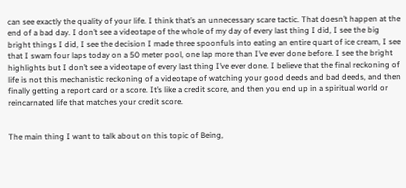can see exactly the quality of your life. I think that’s an unnecessary scare tactic. That doesn’t happen at the end of a bad day. I don’t see a videotape of the whole of my day of every last thing I did, I see the big bright things I did, I see the decision I made three spoonfuls into eating an entire quart of ice cream, I see that I swam four laps today on a 50 meter pool, one lap more than I’ve ever done before. I see the bright highlights but I don’t see a videotape of every last thing I’ve ever done. I believe that the final reckoning of life is not this mechanistic reckoning of a videotape of watching your good deeds and bad deeds, and then finally getting a report card or a score. It’s like a credit score, and then you end up in a spiritual world or reincarnated life that matches your credit score.


The main thing I want to talk about on this topic of Being,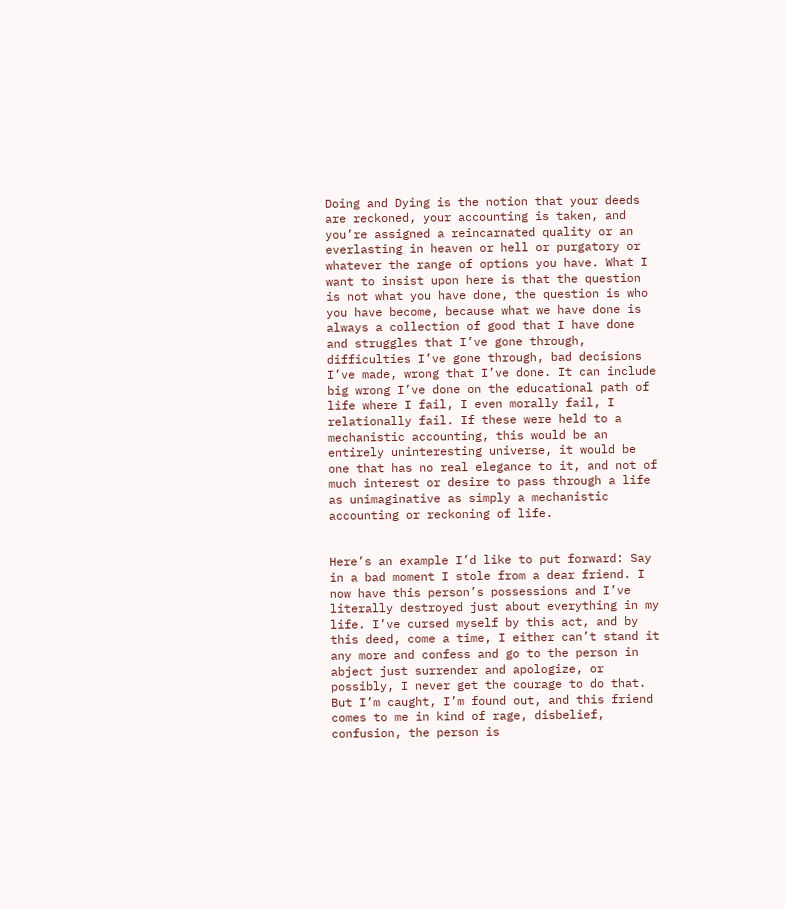Doing and Dying is the notion that your deeds are reckoned, your accounting is taken, and you’re assigned a reincarnated quality or an everlasting in heaven or hell or purgatory or whatever the range of options you have. What I want to insist upon here is that the question is not what you have done, the question is who you have become, because what we have done is always a collection of good that I have done and struggles that I’ve gone through, difficulties I’ve gone through, bad decisions I’ve made, wrong that I’ve done. It can include big wrong I’ve done on the educational path of life where I fail, I even morally fail, I relationally fail. If these were held to a mechanistic accounting, this would be an entirely uninteresting universe, it would be one that has no real elegance to it, and not of much interest or desire to pass through a life as unimaginative as simply a mechanistic accounting or reckoning of life.


Here’s an example I’d like to put forward: Say in a bad moment I stole from a dear friend. I now have this person’s possessions and I’ve literally destroyed just about everything in my life. I’ve cursed myself by this act, and by this deed, come a time, I either can’t stand it any more and confess and go to the person in abject just surrender and apologize, or possibly, I never get the courage to do that. But I’m caught, I’m found out, and this friend comes to me in kind of rage, disbelief, confusion, the person is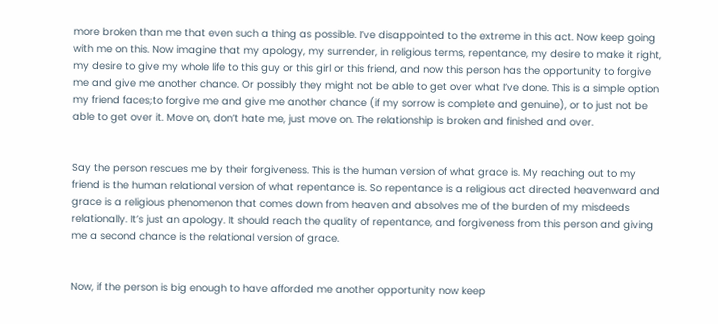more broken than me that even such a thing as possible. I’ve disappointed to the extreme in this act. Now keep going with me on this. Now imagine that my apology, my surrender, in religious terms, repentance, my desire to make it right, my desire to give my whole life to this guy or this girl or this friend, and now this person has the opportunity to forgive me and give me another chance. Or possibly they might not be able to get over what I’ve done. This is a simple option my friend faces;to forgive me and give me another chance (if my sorrow is complete and genuine), or to just not be able to get over it. Move on, don’t hate me, just move on. The relationship is broken and finished and over.


Say the person rescues me by their forgiveness. This is the human version of what grace is. My reaching out to my friend is the human relational version of what repentance is. So repentance is a religious act directed heavenward and grace is a religious phenomenon that comes down from heaven and absolves me of the burden of my misdeeds relationally. It’s just an apology. It should reach the quality of repentance, and forgiveness from this person and giving me a second chance is the relational version of grace.


Now, if the person is big enough to have afforded me another opportunity now keep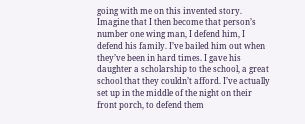going with me on this invented story. Imagine that I then become that person’s number one wing man, I defend him, I defend his family. I’ve bailed him out when they’ve been in hard times. I gave his daughter a scholarship to the school, a great school that they couldn’t afford. I’ve actually set up in the middle of the night on their front porch, to defend them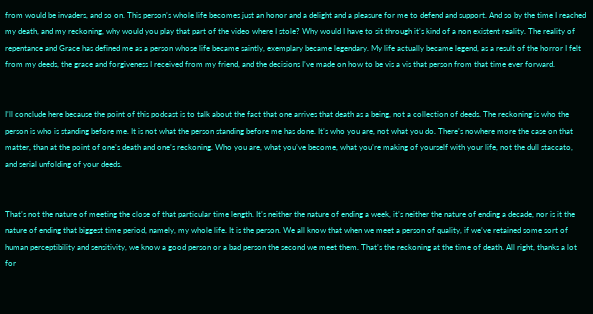from would be invaders, and so on. This person’s whole life becomes just an honor and a delight and a pleasure for me to defend and support. And so by the time I reached my death, and my reckoning, why would you play that part of the video where I stole? Why would I have to sit through it’s kind of a non existent reality. The reality of repentance and Grace has defined me as a person whose life became saintly, exemplary became legendary. My life actually became legend, as a result of the horror I felt from my deeds, the grace and forgiveness I received from my friend, and the decisions I’ve made on how to be vis a vis that person from that time ever forward.


I’ll conclude here because the point of this podcast is to talk about the fact that one arrives that death as a being, not a collection of deeds. The reckoning is who the person is who is standing before me. It is not what the person standing before me has done. It’s who you are, not what you do. There’s nowhere more the case on that matter, than at the point of one’s death and one’s reckoning. Who you are, what you’ve become, what you’re making of yourself with your life, not the dull staccato, and serial unfolding of your deeds.


That’s not the nature of meeting the close of that particular time length. It’s neither the nature of ending a week, it’s neither the nature of ending a decade, nor is it the nature of ending that biggest time period, namely, my whole life. It is the person. We all know that when we meet a person of quality, if we’ve retained some sort of human perceptibility and sensitivity, we know a good person or a bad person the second we meet them. That’s the reckoning at the time of death. All right, thanks a lot for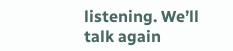listening. We’ll talk again